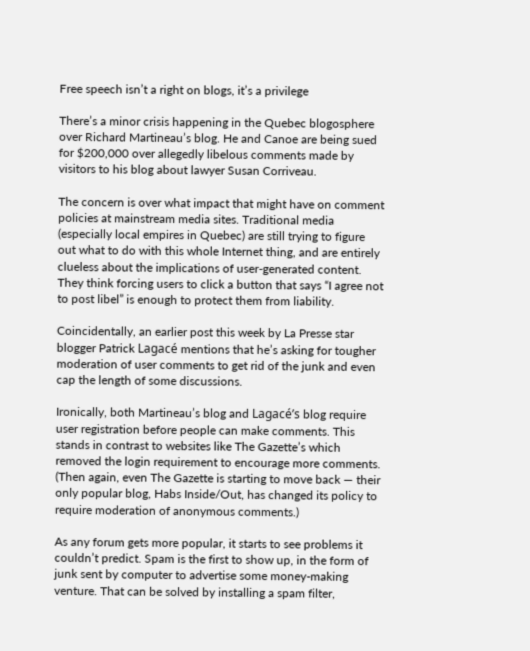Free speech isn’t a right on blogs, it’s a privilege

There’s a minor crisis happening in the Quebec blogosphere over Richard Martineau’s blog. He and Canoe are being sued for $200,000 over allegedly libelous comments made by visitors to his blog about lawyer Susan Corriveau.

The concern is over what impact that might have on comment policies at mainstream media sites. Traditional media (especially local empires in Quebec) are still trying to figure out what to do with this whole Internet thing, and are entirely clueless about the implications of user-generated content. They think forcing users to click a button that says “I agree not to post libel” is enough to protect them from liability.

Coincidentally, an earlier post this week by La Presse star blogger Patrick Lagacé mentions that he’s asking for tougher moderation of user comments to get rid of the junk and even cap the length of some discussions.

Ironically, both Martineau’s blog and Lagacé’s blog require user registration before people can make comments. This stands in contrast to websites like The Gazette’s which removed the login requirement to encourage more comments. (Then again, even The Gazette is starting to move back — their only popular blog, Habs Inside/Out, has changed its policy to require moderation of anonymous comments.)

As any forum gets more popular, it starts to see problems it couldn’t predict. Spam is the first to show up, in the form of junk sent by computer to advertise some money-making venture. That can be solved by installing a spam filter,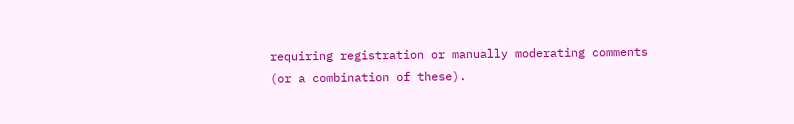requiring registration or manually moderating comments (or a combination of these).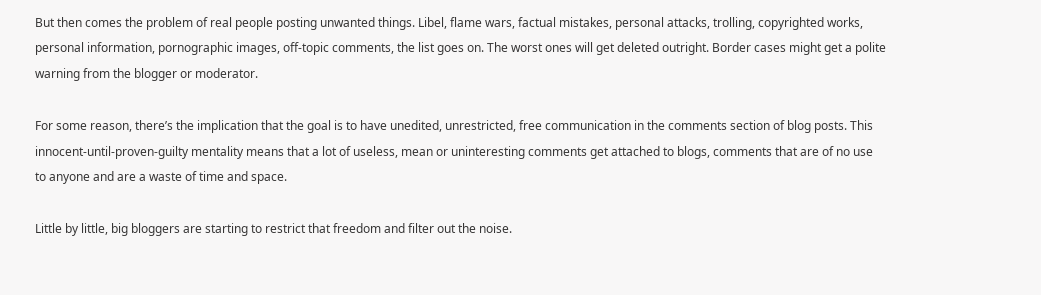But then comes the problem of real people posting unwanted things. Libel, flame wars, factual mistakes, personal attacks, trolling, copyrighted works, personal information, pornographic images, off-topic comments, the list goes on. The worst ones will get deleted outright. Border cases might get a polite warning from the blogger or moderator.

For some reason, there’s the implication that the goal is to have unedited, unrestricted, free communication in the comments section of blog posts. This innocent-until-proven-guilty mentality means that a lot of useless, mean or uninteresting comments get attached to blogs, comments that are of no use to anyone and are a waste of time and space.

Little by little, big bloggers are starting to restrict that freedom and filter out the noise.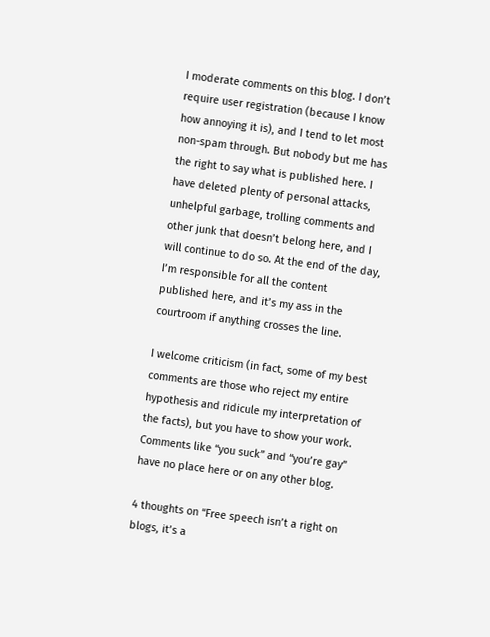I moderate comments on this blog. I don’t require user registration (because I know how annoying it is), and I tend to let most non-spam through. But nobody but me has the right to say what is published here. I have deleted plenty of personal attacks, unhelpful garbage, trolling comments and other junk that doesn’t belong here, and I will continue to do so. At the end of the day, I’m responsible for all the content published here, and it’s my ass in the courtroom if anything crosses the line.

I welcome criticism (in fact, some of my best comments are those who reject my entire hypothesis and ridicule my interpretation of the facts), but you have to show your work. Comments like “you suck” and “you’re gay” have no place here or on any other blog.

4 thoughts on “Free speech isn’t a right on blogs, it’s a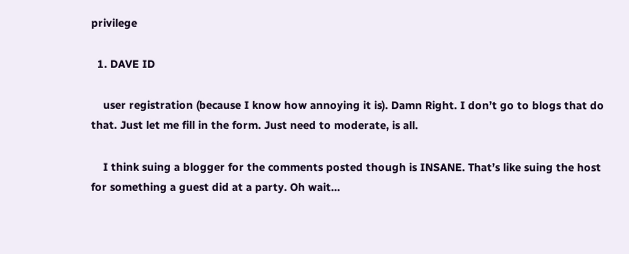privilege

  1. DAVE ID

    user registration (because I know how annoying it is). Damn Right. I don’t go to blogs that do that. Just let me fill in the form. Just need to moderate, is all.

    I think suing a blogger for the comments posted though is INSANE. That’s like suing the host for something a guest did at a party. Oh wait…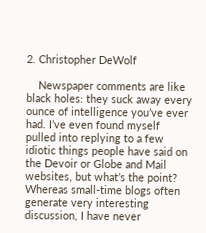2. Christopher DeWolf

    Newspaper comments are like black holes: they suck away every ounce of intelligence you’ve ever had. I’ve even found myself pulled into replying to a few idiotic things people have said on the Devoir or Globe and Mail websites, but what’s the point? Whereas small-time blogs often generate very interesting discussion, I have never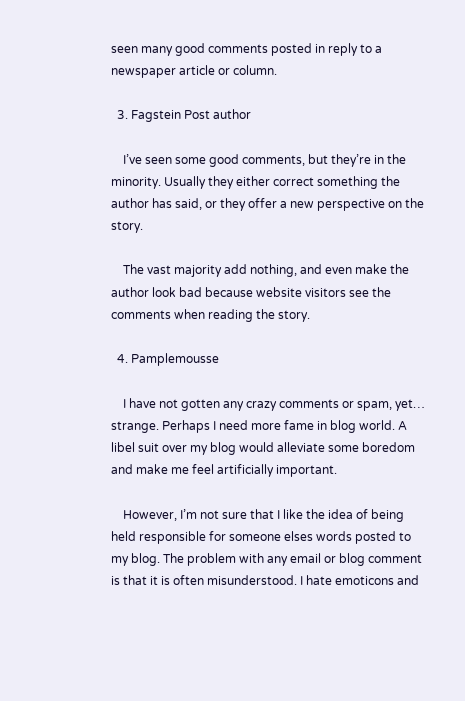seen many good comments posted in reply to a newspaper article or column.

  3. Fagstein Post author

    I’ve seen some good comments, but they’re in the minority. Usually they either correct something the author has said, or they offer a new perspective on the story.

    The vast majority add nothing, and even make the author look bad because website visitors see the comments when reading the story.

  4. Pamplemousse

    I have not gotten any crazy comments or spam, yet… strange. Perhaps I need more fame in blog world. A libel suit over my blog would alleviate some boredom and make me feel artificially important.

    However, I’m not sure that I like the idea of being held responsible for someone elses words posted to my blog. The problem with any email or blog comment is that it is often misunderstood. I hate emoticons and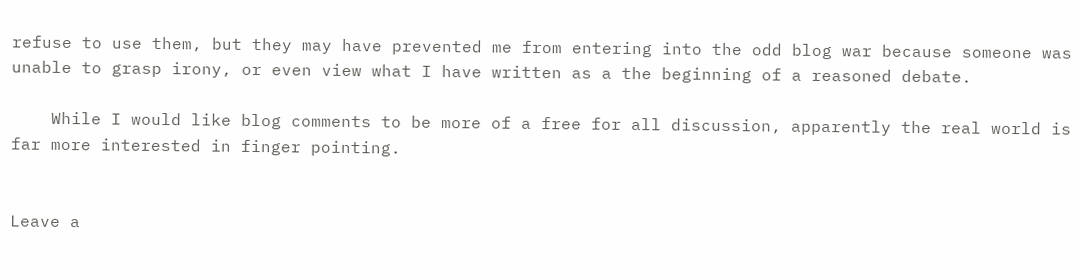refuse to use them, but they may have prevented me from entering into the odd blog war because someone was unable to grasp irony, or even view what I have written as a the beginning of a reasoned debate.

    While I would like blog comments to be more of a free for all discussion, apparently the real world is far more interested in finger pointing.


Leave a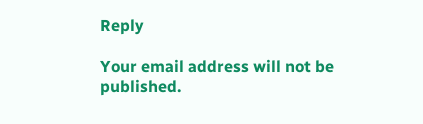Reply

Your email address will not be published.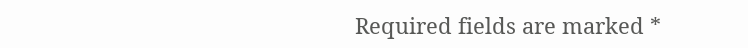Required fields are marked *